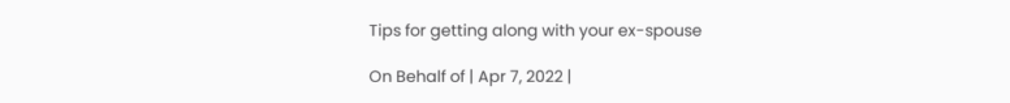Tips for getting along with your ex-spouse

On Behalf of | Apr 7, 2022 |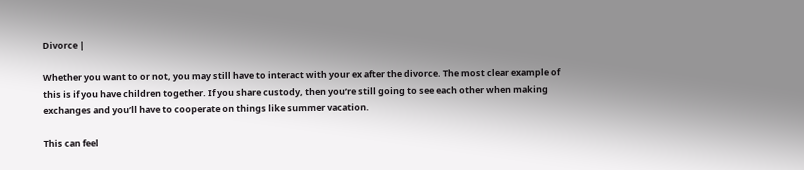Divorce |

Whether you want to or not, you may still have to interact with your ex after the divorce. The most clear example of this is if you have children together. If you share custody, then you’re still going to see each other when making exchanges and you’ll have to cooperate on things like summer vacation.

This can feel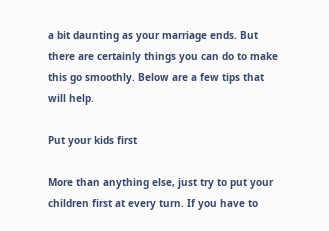a bit daunting as your marriage ends. But there are certainly things you can do to make this go smoothly. Below are a few tips that will help.

Put your kids first

More than anything else, just try to put your children first at every turn. If you have to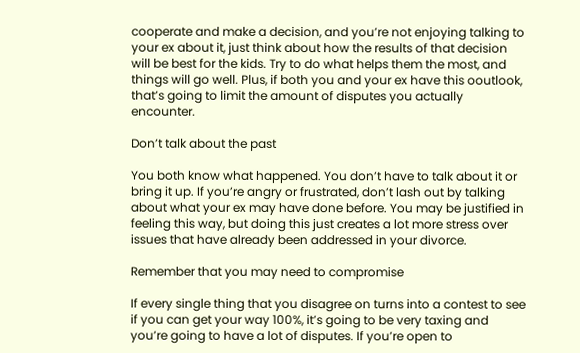cooperate and make a decision, and you’re not enjoying talking to your ex about it, just think about how the results of that decision will be best for the kids. Try to do what helps them the most, and things will go well. Plus, if both you and your ex have this ooutlook, that’s going to limit the amount of disputes you actually encounter.

Don’t talk about the past

You both know what happened. You don’t have to talk about it or bring it up. If you’re angry or frustrated, don’t lash out by talking about what your ex may have done before. You may be justified in feeling this way, but doing this just creates a lot more stress over issues that have already been addressed in your divorce.

Remember that you may need to compromise

If every single thing that you disagree on turns into a contest to see if you can get your way 100%, it’s going to be very taxing and you’re going to have a lot of disputes. If you’re open to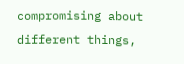compromising about different things,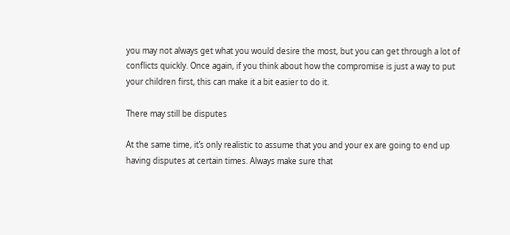you may not always get what you would desire the most, but you can get through a lot of conflicts quickly. Once again, if you think about how the compromise is just a way to put your children first, this can make it a bit easier to do it.

There may still be disputes

At the same time, it’s only realistic to assume that you and your ex are going to end up having disputes at certain times. Always make sure that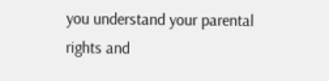you understand your parental rights and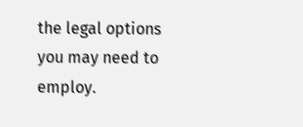the legal options you may need to employ.